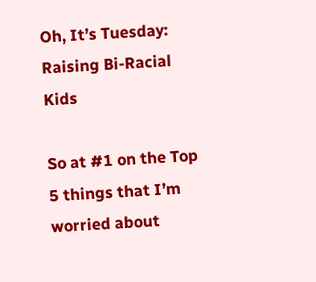Oh, It’s Tuesday: Raising Bi-Racial Kids

So at #1 on the Top 5 things that I’m worried about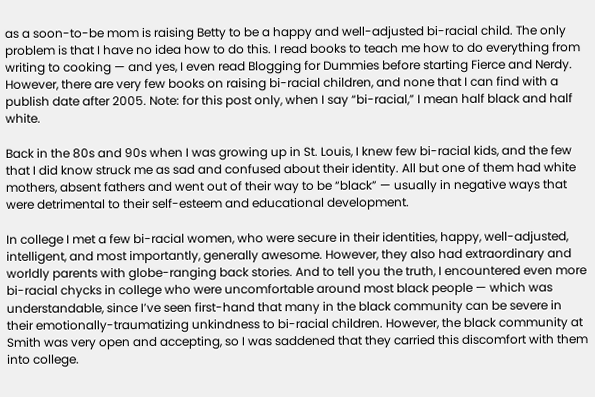as a soon-to-be mom is raising Betty to be a happy and well-adjusted bi-racial child. The only problem is that I have no idea how to do this. I read books to teach me how to do everything from writing to cooking — and yes, I even read Blogging for Dummies before starting Fierce and Nerdy. However, there are very few books on raising bi-racial children, and none that I can find with a publish date after 2005. Note: for this post only, when I say “bi-racial,” I mean half black and half white.

Back in the 80s and 90s when I was growing up in St. Louis, I knew few bi-racial kids, and the few that I did know struck me as sad and confused about their identity. All but one of them had white mothers, absent fathers and went out of their way to be “black” — usually in negative ways that were detrimental to their self-esteem and educational development.

In college I met a few bi-racial women, who were secure in their identities, happy, well-adjusted, intelligent, and most importantly, generally awesome. However, they also had extraordinary and worldly parents with globe-ranging back stories. And to tell you the truth, I encountered even more bi-racial chycks in college who were uncomfortable around most black people — which was understandable, since I’ve seen first-hand that many in the black community can be severe in their emotionally-traumatizing unkindness to bi-racial children. However, the black community at Smith was very open and accepting, so I was saddened that they carried this discomfort with them into college.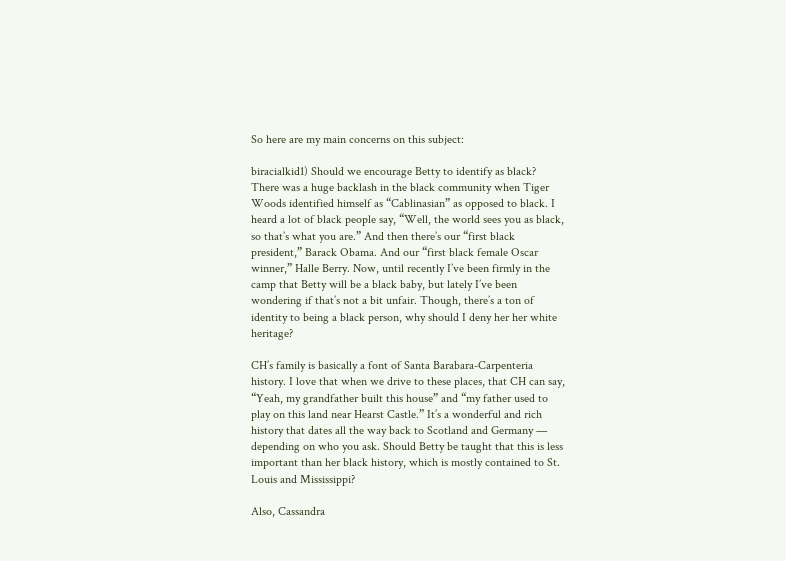So here are my main concerns on this subject:

biracialkid1) Should we encourage Betty to identify as black? There was a huge backlash in the black community when Tiger Woods identified himself as “Cablinasian” as opposed to black. I heard a lot of black people say, “Well, the world sees you as black, so that’s what you are.” And then there’s our “first black president,” Barack Obama. And our “first black female Oscar winner,” Halle Berry. Now, until recently I’ve been firmly in the camp that Betty will be a black baby, but lately I’ve been wondering if that’s not a bit unfair. Though, there’s a ton of identity to being a black person, why should I deny her her white heritage?

CH’s family is basically a font of Santa Barabara-Carpenteria history. I love that when we drive to these places, that CH can say, “Yeah, my grandfather built this house” and “my father used to play on this land near Hearst Castle.” It’s a wonderful and rich history that dates all the way back to Scotland and Germany — depending on who you ask. Should Betty be taught that this is less important than her black history, which is mostly contained to St. Louis and Mississippi?

Also, Cassandra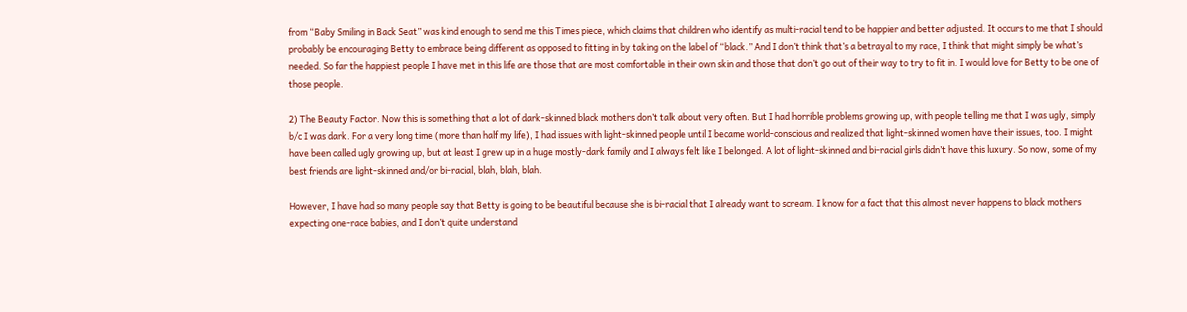from “Baby Smiling in Back Seat” was kind enough to send me this Times piece, which claims that children who identify as multi-racial tend to be happier and better adjusted. It occurs to me that I should probably be encouraging Betty to embrace being different as opposed to fitting in by taking on the label of “black.” And I don’t think that’s a betrayal to my race, I think that might simply be what’s needed. So far the happiest people I have met in this life are those that are most comfortable in their own skin and those that don’t go out of their way to try to fit in. I would love for Betty to be one of those people.

2) The Beauty Factor. Now this is something that a lot of dark-skinned black mothers don’t talk about very often. But I had horrible problems growing up, with people telling me that I was ugly, simply b/c I was dark. For a very long time (more than half my life), I had issues with light-skinned people until I became world-conscious and realized that light-skinned women have their issues, too. I might have been called ugly growing up, but at least I grew up in a huge mostly-dark family and I always felt like I belonged. A lot of light-skinned and bi-racial girls didn’t have this luxury. So now, some of my best friends are light-skinned and/or bi-racial, blah, blah, blah.

However, I have had so many people say that Betty is going to be beautiful because she is bi-racial that I already want to scream. I know for a fact that this almost never happens to black mothers expecting one-race babies, and I don’t quite understand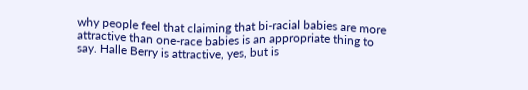why people feel that claiming that bi-racial babies are more attractive than one-race babies is an appropriate thing to say. Halle Berry is attractive, yes, but is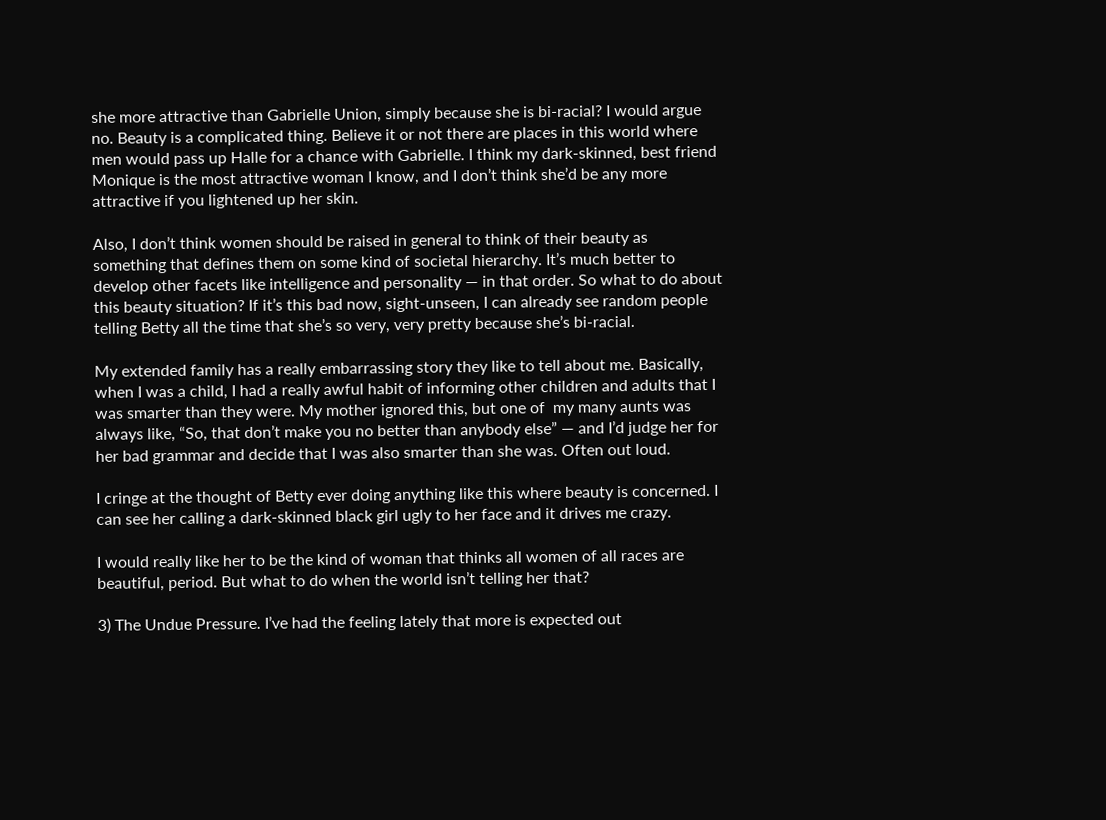she more attractive than Gabrielle Union, simply because she is bi-racial? I would argue no. Beauty is a complicated thing. Believe it or not there are places in this world where men would pass up Halle for a chance with Gabrielle. I think my dark-skinned, best friend Monique is the most attractive woman I know, and I don’t think she’d be any more attractive if you lightened up her skin.

Also, I don’t think women should be raised in general to think of their beauty as something that defines them on some kind of societal hierarchy. It’s much better to develop other facets like intelligence and personality — in that order. So what to do about this beauty situation? If it’s this bad now, sight-unseen, I can already see random people telling Betty all the time that she’s so very, very pretty because she’s bi-racial.

My extended family has a really embarrassing story they like to tell about me. Basically, when I was a child, I had a really awful habit of informing other children and adults that I was smarter than they were. My mother ignored this, but one of  my many aunts was always like, “So, that don’t make you no better than anybody else” — and I’d judge her for her bad grammar and decide that I was also smarter than she was. Often out loud.

I cringe at the thought of Betty ever doing anything like this where beauty is concerned. I can see her calling a dark-skinned black girl ugly to her face and it drives me crazy.

I would really like her to be the kind of woman that thinks all women of all races are beautiful, period. But what to do when the world isn’t telling her that?

3) The Undue Pressure. I’ve had the feeling lately that more is expected out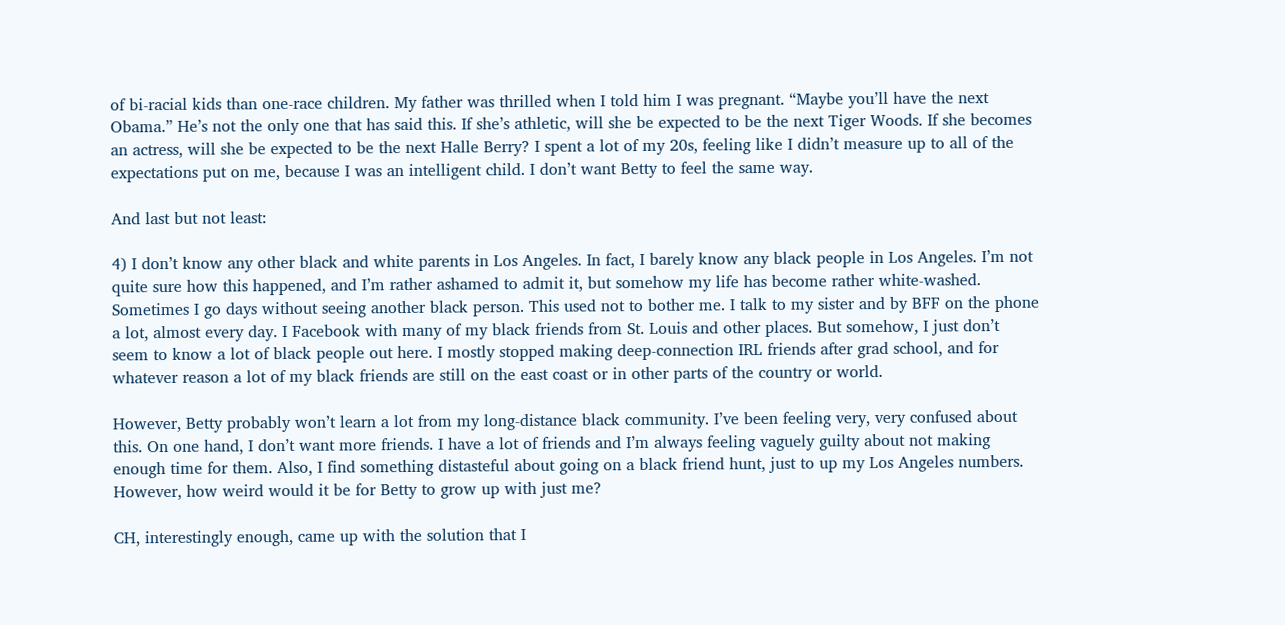of bi-racial kids than one-race children. My father was thrilled when I told him I was pregnant. “Maybe you’ll have the next Obama.” He’s not the only one that has said this. If she’s athletic, will she be expected to be the next Tiger Woods. If she becomes an actress, will she be expected to be the next Halle Berry? I spent a lot of my 20s, feeling like I didn’t measure up to all of the expectations put on me, because I was an intelligent child. I don’t want Betty to feel the same way.

And last but not least:

4) I don’t know any other black and white parents in Los Angeles. In fact, I barely know any black people in Los Angeles. I’m not quite sure how this happened, and I’m rather ashamed to admit it, but somehow my life has become rather white-washed. Sometimes I go days without seeing another black person. This used not to bother me. I talk to my sister and by BFF on the phone a lot, almost every day. I Facebook with many of my black friends from St. Louis and other places. But somehow, I just don’t seem to know a lot of black people out here. I mostly stopped making deep-connection IRL friends after grad school, and for whatever reason a lot of my black friends are still on the east coast or in other parts of the country or world.

However, Betty probably won’t learn a lot from my long-distance black community. I’ve been feeling very, very confused about this. On one hand, I don’t want more friends. I have a lot of friends and I’m always feeling vaguely guilty about not making enough time for them. Also, I find something distasteful about going on a black friend hunt, just to up my Los Angeles numbers. However, how weird would it be for Betty to grow up with just me?

CH, interestingly enough, came up with the solution that I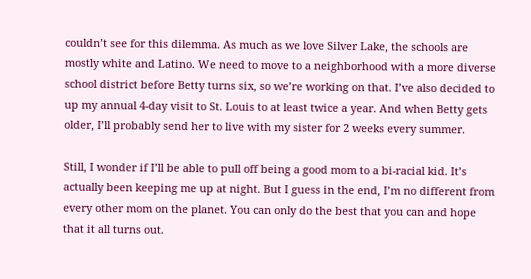couldn’t see for this dilemma. As much as we love Silver Lake, the schools are mostly white and Latino. We need to move to a neighborhood with a more diverse school district before Betty turns six, so we’re working on that. I’ve also decided to up my annual 4-day visit to St. Louis to at least twice a year. And when Betty gets older, I’ll probably send her to live with my sister for 2 weeks every summer.

Still, I wonder if I’ll be able to pull off being a good mom to a bi-racial kid. It’s actually been keeping me up at night. But I guess in the end, I’m no different from every other mom on the planet. You can only do the best that you can and hope that it all turns out.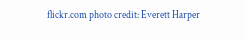flickr.com photo credit: Everett Harper